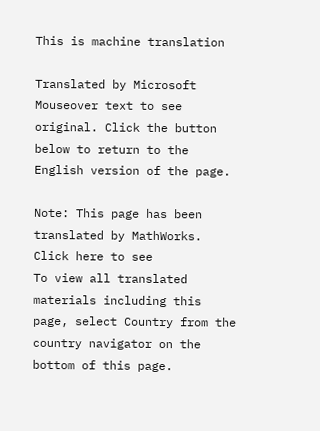This is machine translation

Translated by Microsoft
Mouseover text to see original. Click the button below to return to the English version of the page.

Note: This page has been translated by MathWorks. Click here to see
To view all translated materials including this page, select Country from the country navigator on the bottom of this page.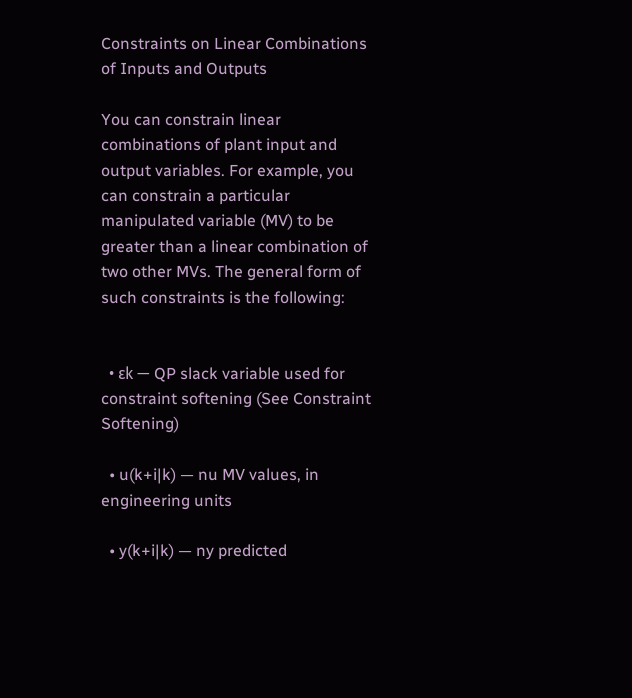Constraints on Linear Combinations of Inputs and Outputs

You can constrain linear combinations of plant input and output variables. For example, you can constrain a particular manipulated variable (MV) to be greater than a linear combination of two other MVs. The general form of such constraints is the following:


  • εk — QP slack variable used for constraint softening (See Constraint Softening)

  • u(k+i|k) — nu MV values, in engineering units

  • y(k+i|k) — ny predicted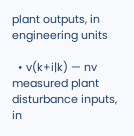plant outputs, in engineering units

  • v(k+i|k) — nv measured plant disturbance inputs, in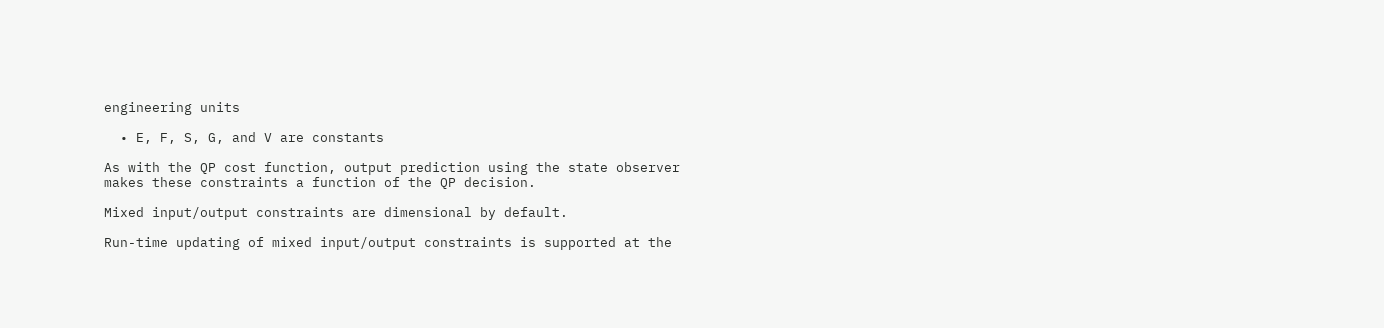engineering units

  • E, F, S, G, and V are constants

As with the QP cost function, output prediction using the state observer makes these constraints a function of the QP decision.

Mixed input/output constraints are dimensional by default.

Run-time updating of mixed input/output constraints is supported at the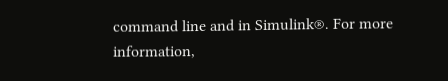command line and in Simulink®. For more information,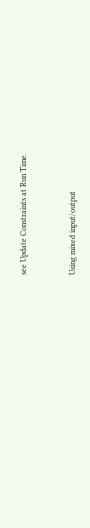see Update Constraints at Run Time.


Using mixed input/output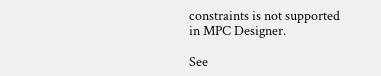constraints is not supported in MPC Designer.

See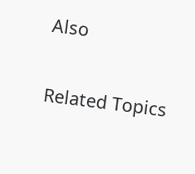Also


Related Topics